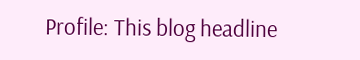Profile: This blog headline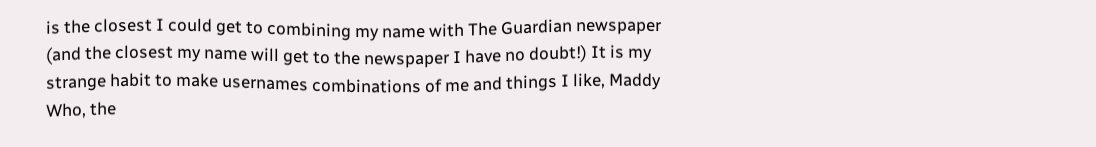is the closest I could get to combining my name with The Guardian newspaper (and the closest my name will get to the newspaper I have no doubt!) It is my strange habit to make usernames combinations of me and things I like, Maddy Who, the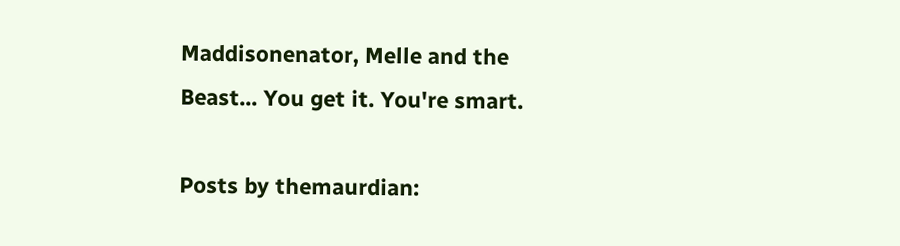Maddisonenator, Melle and the Beast... You get it. You're smart.

Posts by themaurdian: